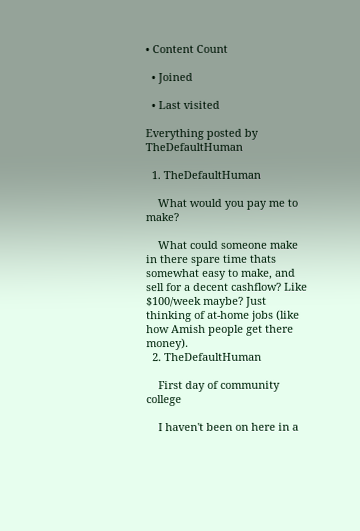• Content Count

  • Joined

  • Last visited

Everything posted by TheDefaultHuman

  1. TheDefaultHuman

    What would you pay me to make?

    What could someone make in there spare time thats somewhat easy to make, and sell for a decent cashflow? Like $100/week maybe? Just thinking of at-home jobs (like how Amish people get there money).
  2. TheDefaultHuman

    First day of community college

    I haven't been on here in a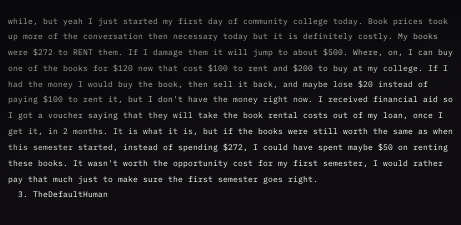while, but yeah I just started my first day of community college today. Book prices took up more of the conversation then necessary today but it is definitely costly. My books were $272 to RENT them. If I damage them it will jump to about $500. Where, on, I can buy one of the books for $120 new that cost $100 to rent and $200 to buy at my college. If I had the money I would buy the book, then sell it back, and maybe lose $20 instead of paying $100 to rent it, but I don't have the money right now. I received financial aid so I got a voucher saying that they will take the book rental costs out of my loan, once I get it, in 2 months. It is what it is, but if the books were still worth the same as when this semester started, instead of spending $272, I could have spent maybe $50 on renting these books. It wasn't worth the opportunity cost for my first semester, I would rather pay that much just to make sure the first semester goes right.
  3. TheDefaultHuman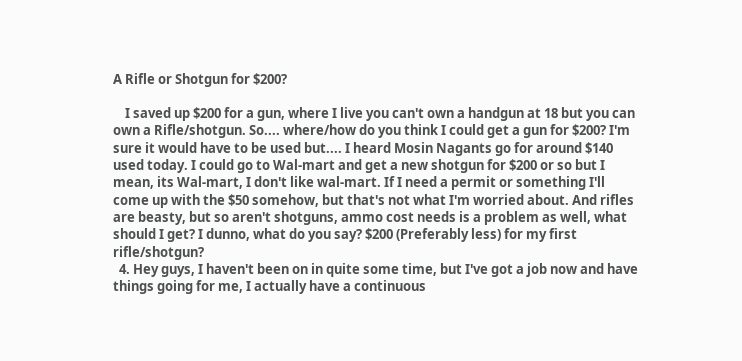A Rifle or Shotgun for $200?

    I saved up $200 for a gun, where I live you can't own a handgun at 18 but you can own a Rifle/shotgun. So.... where/how do you think I could get a gun for $200? I'm sure it would have to be used but.... I heard Mosin Nagants go for around $140 used today. I could go to Wal-mart and get a new shotgun for $200 or so but I mean, its Wal-mart, I don't like wal-mart. If I need a permit or something I'll come up with the $50 somehow, but that's not what I'm worried about. And rifles are beasty, but so aren't shotguns, ammo cost needs is a problem as well, what should I get? I dunno, what do you say? $200 (Preferably less) for my first rifle/shotgun?
  4. Hey guys, I haven't been on in quite some time, but I've got a job now and have things going for me, I actually have a continuous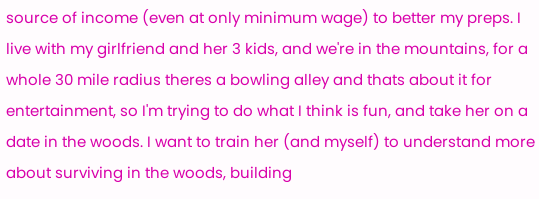source of income (even at only minimum wage) to better my preps. I live with my girlfriend and her 3 kids, and we're in the mountains, for a whole 30 mile radius theres a bowling alley and thats about it for entertainment, so I'm trying to do what I think is fun, and take her on a date in the woods. I want to train her (and myself) to understand more about surviving in the woods, building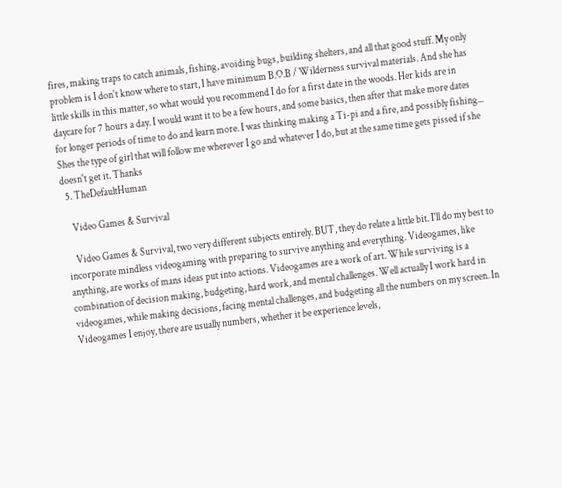fires, making traps to catch animals, fishing, avoiding bugs, building shelters, and all that good stuff. My only problem is I don't know where to start, I have minimum B.O.B / Wilderness survival materials. And she has little skills in this matter, so what would you recommend I do for a first date in the woods. Her kids are in daycare for 7 hours a day. I would want it to be a few hours, and some basics, then after that make more dates for longer periods of time to do and learn more. I was thinking making a Ti-pi and a fire, and possibly fishing... Shes the type of girl that will follow me wherever I go and whatever I do, but at the same time gets pissed if she doesn't get it. Thanks
  5. TheDefaultHuman

    Video Games & Survival

    Video Games & Survival, two very different subjects entirely. BUT, they do relate a little bit. I'll do my best to incorporate mindless videogaming with preparing to survive anything and everything. Videogames, like anything, are works of mans ideas put into actions. Videogames are a work of art. While surviving is a combination of decision making, budgeting, hard work, and mental challenges. Well actually I work hard in videogames, while making decisions, facing mental challenges, and budgeting all the numbers on my screen. In Videogames I enjoy, there are usually numbers, whether it be experience levels,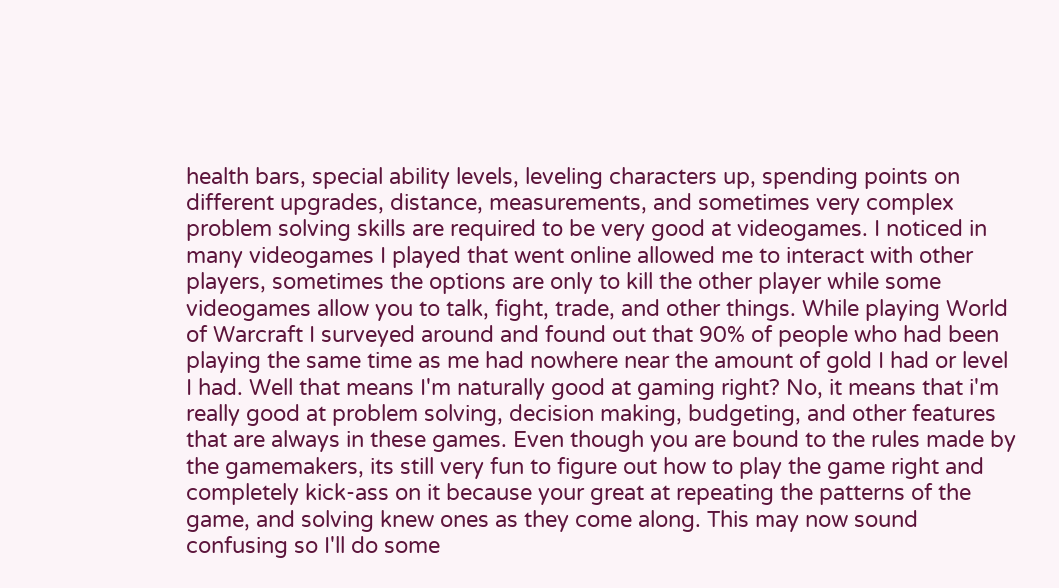health bars, special ability levels, leveling characters up, spending points on different upgrades, distance, measurements, and sometimes very complex problem solving skills are required to be very good at videogames. I noticed in many videogames I played that went online allowed me to interact with other players, sometimes the options are only to kill the other player while some videogames allow you to talk, fight, trade, and other things. While playing World of Warcraft I surveyed around and found out that 90% of people who had been playing the same time as me had nowhere near the amount of gold I had or level I had. Well that means I'm naturally good at gaming right? No, it means that i'm really good at problem solving, decision making, budgeting, and other features that are always in these games. Even though you are bound to the rules made by the gamemakers, its still very fun to figure out how to play the game right and completely kick-ass on it because your great at repeating the patterns of the game, and solving knew ones as they come along. This may now sound confusing so I'll do some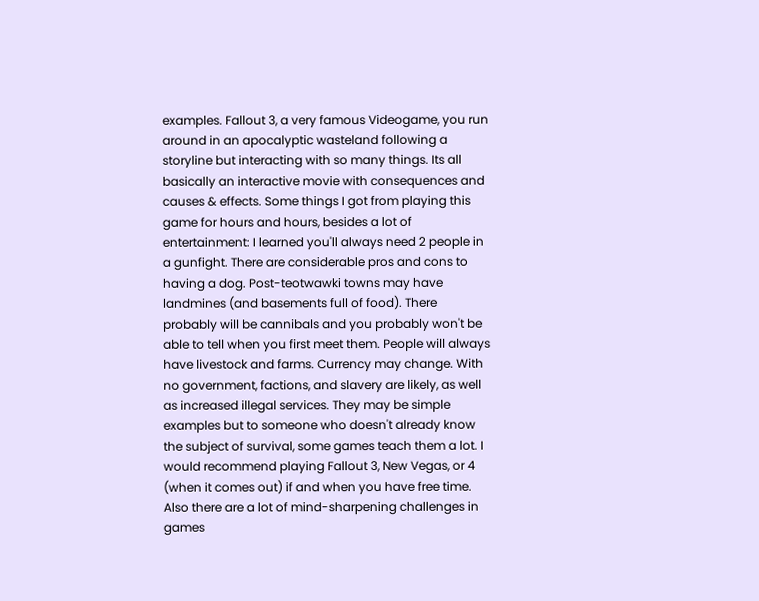examples. Fallout 3, a very famous Videogame, you run around in an apocalyptic wasteland following a storyline but interacting with so many things. Its all basically an interactive movie with consequences and causes & effects. Some things I got from playing this game for hours and hours, besides a lot of entertainment: I learned you'll always need 2 people in a gunfight. There are considerable pros and cons to having a dog. Post-teotwawki towns may have landmines (and basements full of food). There probably will be cannibals and you probably won't be able to tell when you first meet them. People will always have livestock and farms. Currency may change. With no government, factions, and slavery are likely, as well as increased illegal services. They may be simple examples but to someone who doesn't already know the subject of survival, some games teach them a lot. I would recommend playing Fallout 3, New Vegas, or 4 (when it comes out) if and when you have free time. Also there are a lot of mind-sharpening challenges in games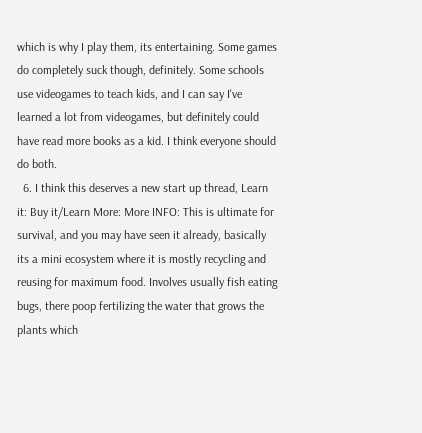which is why I play them, its entertaining. Some games do completely suck though, definitely. Some schools use videogames to teach kids, and I can say I've learned a lot from videogames, but definitely could have read more books as a kid. I think everyone should do both.
  6. I think this deserves a new start up thread, Learn it: Buy it/Learn More: More INFO: This is ultimate for survival, and you may have seen it already, basically its a mini ecosystem where it is mostly recycling and reusing for maximum food. Involves usually fish eating bugs, there poop fertilizing the water that grows the plants which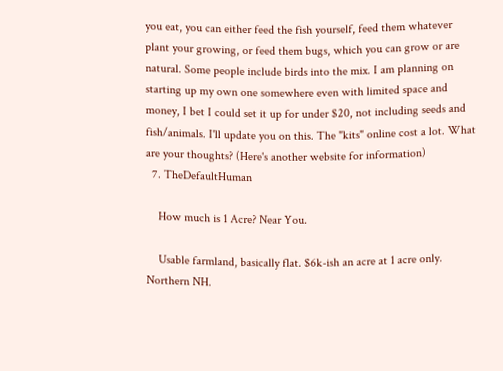you eat, you can either feed the fish yourself, feed them whatever plant your growing, or feed them bugs, which you can grow or are natural. Some people include birds into the mix. I am planning on starting up my own one somewhere even with limited space and money, I bet I could set it up for under $20, not including seeds and fish/animals. I'll update you on this. The "kits" online cost a lot. What are your thoughts? (Here's another website for information)
  7. TheDefaultHuman

    How much is 1 Acre? Near You.

    Usable farmland, basically flat. $6k-ish an acre at 1 acre only. Northern NH.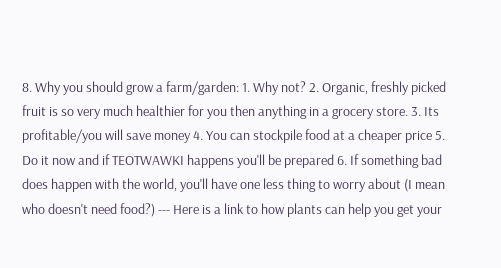8. Why you should grow a farm/garden: 1. Why not? 2. Organic, freshly picked fruit is so very much healthier for you then anything in a grocery store. 3. Its profitable/you will save money 4. You can stockpile food at a cheaper price 5. Do it now and if TEOTWAWKI happens you'll be prepared 6. If something bad does happen with the world, you'll have one less thing to worry about (I mean who doesn't need food?) --- Here is a link to how plants can help you get your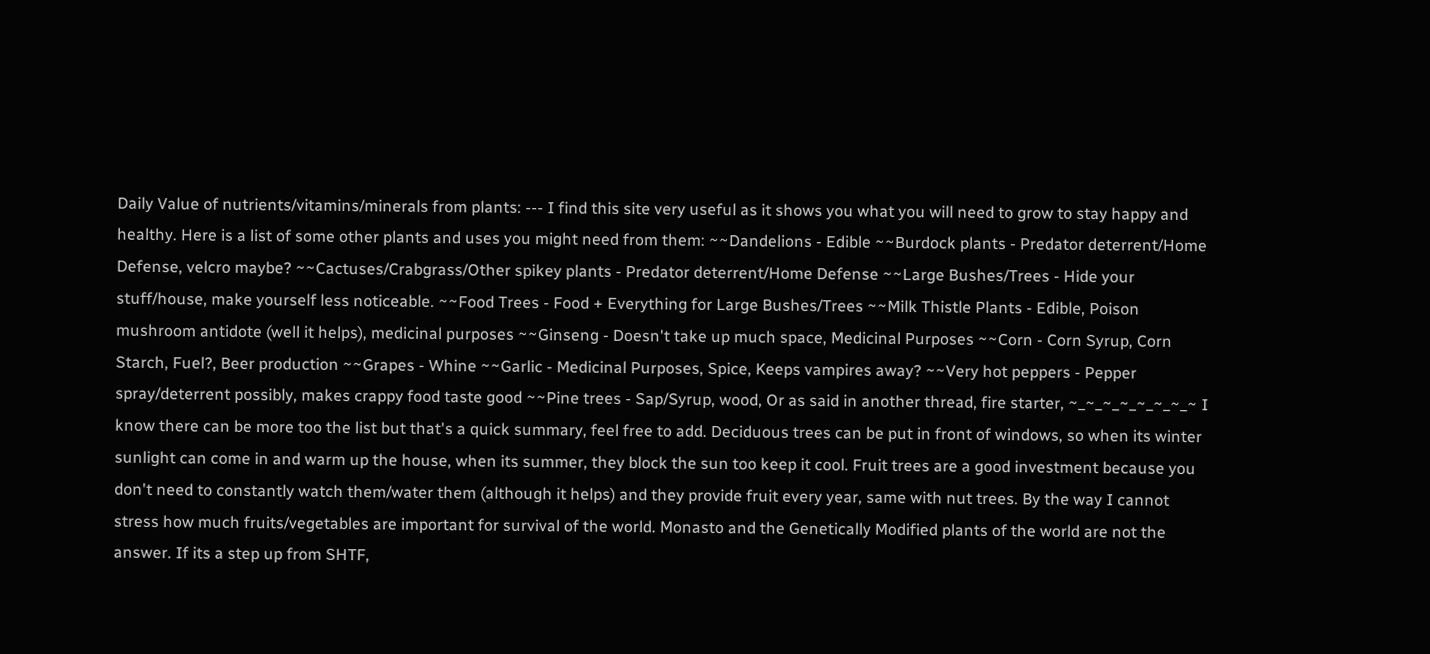Daily Value of nutrients/vitamins/minerals from plants: --- I find this site very useful as it shows you what you will need to grow to stay happy and healthy. Here is a list of some other plants and uses you might need from them: ~~Dandelions - Edible ~~Burdock plants - Predator deterrent/Home Defense, velcro maybe? ~~Cactuses/Crabgrass/Other spikey plants - Predator deterrent/Home Defense ~~Large Bushes/Trees - Hide your stuff/house, make yourself less noticeable. ~~Food Trees - Food + Everything for Large Bushes/Trees ~~Milk Thistle Plants - Edible, Poison mushroom antidote (well it helps), medicinal purposes ~~Ginseng - Doesn't take up much space, Medicinal Purposes ~~Corn - Corn Syrup, Corn Starch, Fuel?, Beer production ~~Grapes - Whine ~~Garlic - Medicinal Purposes, Spice, Keeps vampires away? ~~Very hot peppers - Pepper spray/deterrent possibly, makes crappy food taste good ~~Pine trees - Sap/Syrup, wood, Or as said in another thread, fire starter, ~_~_~_~_~_~_~_~ I know there can be more too the list but that's a quick summary, feel free to add. Deciduous trees can be put in front of windows, so when its winter sunlight can come in and warm up the house, when its summer, they block the sun too keep it cool. Fruit trees are a good investment because you don't need to constantly watch them/water them (although it helps) and they provide fruit every year, same with nut trees. By the way I cannot stress how much fruits/vegetables are important for survival of the world. Monasto and the Genetically Modified plants of the world are not the answer. If its a step up from SHTF,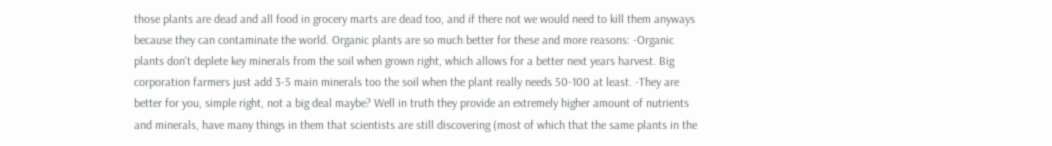those plants are dead and all food in grocery marts are dead too, and if there not we would need to kill them anyways because they can contaminate the world. Organic plants are so much better for these and more reasons: -Organic plants don't deplete key minerals from the soil when grown right, which allows for a better next years harvest. Big corporation farmers just add 3-5 main minerals too the soil when the plant really needs 50-100 at least. -They are better for you, simple right, not a big deal maybe? Well in truth they provide an extremely higher amount of nutrients and minerals, have many things in them that scientists are still discovering (most of which that the same plants in the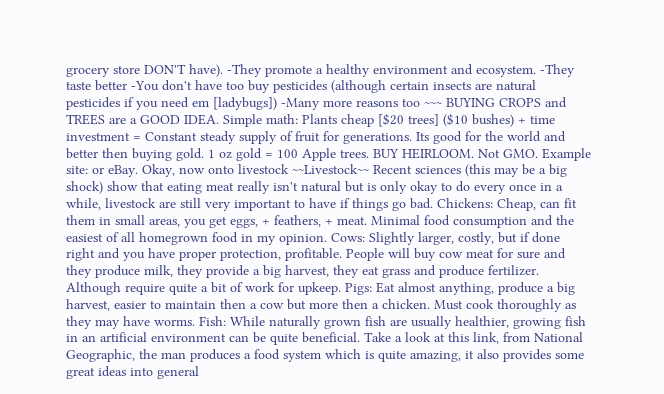grocery store DON'T have). -They promote a healthy environment and ecosystem. -They taste better -You don't have too buy pesticides (although certain insects are natural pesticides if you need em [ladybugs]) -Many more reasons too ~~~ BUYING CROPS and TREES are a GOOD IDEA. Simple math: Plants cheap [$20 trees] ($10 bushes) + time investment = Constant steady supply of fruit for generations. Its good for the world and better then buying gold. 1 oz gold = 100 Apple trees. BUY HEIRLOOM. Not GMO. Example site: or eBay. Okay, now onto livestock ~~Livestock~~ Recent sciences (this may be a big shock) show that eating meat really isn't natural but is only okay to do every once in a while, livestock are still very important to have if things go bad. Chickens: Cheap, can fit them in small areas, you get eggs, + feathers, + meat. Minimal food consumption and the easiest of all homegrown food in my opinion. Cows: Slightly larger, costly, but if done right and you have proper protection, profitable. People will buy cow meat for sure and they produce milk, they provide a big harvest, they eat grass and produce fertilizer. Although require quite a bit of work for upkeep. Pigs: Eat almost anything, produce a big harvest, easier to maintain then a cow but more then a chicken. Must cook thoroughly as they may have worms. Fish: While naturally grown fish are usually healthier, growing fish in an artificial environment can be quite beneficial. Take a look at this link, from National Geographic, the man produces a food system which is quite amazing, it also provides some great ideas into general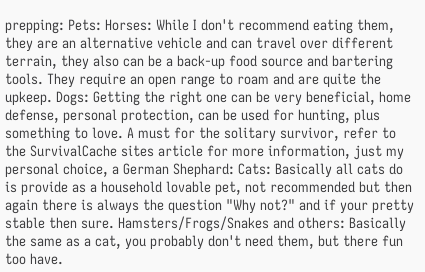prepping: Pets: Horses: While I don't recommend eating them, they are an alternative vehicle and can travel over different terrain, they also can be a back-up food source and bartering tools. They require an open range to roam and are quite the upkeep. Dogs: Getting the right one can be very beneficial, home defense, personal protection, can be used for hunting, plus something to love. A must for the solitary survivor, refer to the SurvivalCache sites article for more information, just my personal choice, a German Shephard: Cats: Basically all cats do is provide as a household lovable pet, not recommended but then again there is always the question "Why not?" and if your pretty stable then sure. Hamsters/Frogs/Snakes and others: Basically the same as a cat, you probably don't need them, but there fun too have.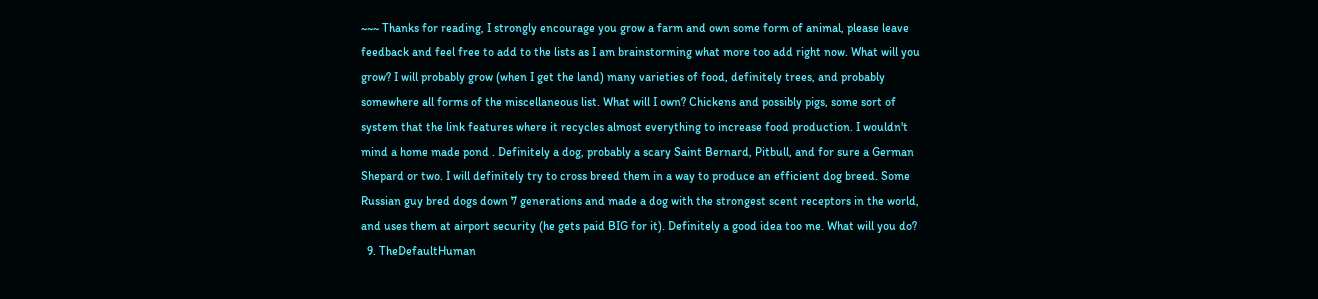~~~ Thanks for reading, I strongly encourage you grow a farm and own some form of animal, please leave feedback and feel free to add to the lists as I am brainstorming what more too add right now. What will you grow? I will probably grow (when I get the land) many varieties of food, definitely trees, and probably somewhere all forms of the miscellaneous list. What will I own? Chickens and possibly pigs, some sort of system that the link features where it recycles almost everything to increase food production. I wouldn't mind a home made pond . Definitely a dog, probably a scary Saint Bernard, Pitbull, and for sure a German Shepard or two. I will definitely try to cross breed them in a way to produce an efficient dog breed. Some Russian guy bred dogs down 7 generations and made a dog with the strongest scent receptors in the world, and uses them at airport security (he gets paid BIG for it). Definitely a good idea too me. What will you do?
  9. TheDefaultHuman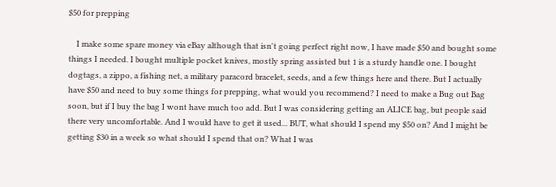$50 for prepping

    I make some spare money via eBay although that isn't going perfect right now, I have made $50 and bought some things I needed. I bought multiple pocket knives, mostly spring assisted but 1 is a sturdy handle one. I bought dogtags, a zippo, a fishing net, a military paracord bracelet, seeds, and a few things here and there. But I actually have $50 and need to buy some things for prepping, what would you recommend? I need to make a Bug out Bag soon, but if I buy the bag I wont have much too add. But I was considering getting an ALICE bag, but people said there very uncomfortable. And I would have to get it used... BUT, what should I spend my $50 on? And I might be getting $30 in a week so what should I spend that on? What I was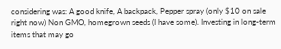considering was: A good knife, A backpack, Pepper spray (only $10 on sale right now) Non GMO, homegrown seeds (I have some). Investing in long-term items that may go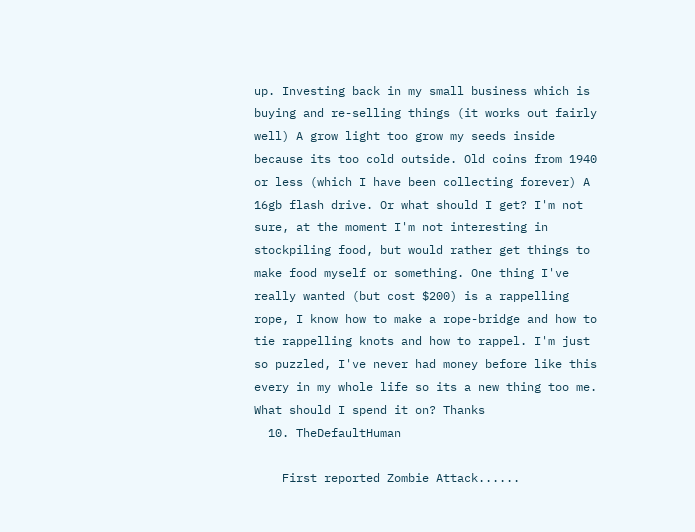up. Investing back in my small business which is buying and re-selling things (it works out fairly well) A grow light too grow my seeds inside because its too cold outside. Old coins from 1940 or less (which I have been collecting forever) A 16gb flash drive. Or what should I get? I'm not sure, at the moment I'm not interesting in stockpiling food, but would rather get things to make food myself or something. One thing I've really wanted (but cost $200) is a rappelling rope, I know how to make a rope-bridge and how to tie rappelling knots and how to rappel. I'm just so puzzled, I've never had money before like this every in my whole life so its a new thing too me. What should I spend it on? Thanks
  10. TheDefaultHuman

    First reported Zombie Attack......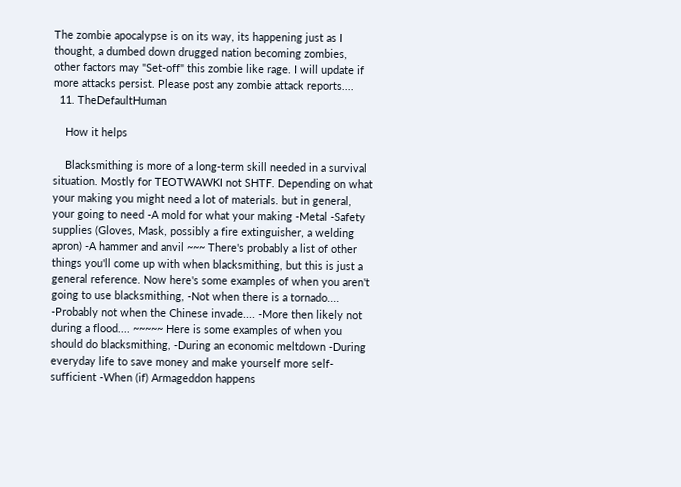The zombie apocalypse is on its way, its happening just as I thought, a dumbed down drugged nation becoming zombies, other factors may "Set-off" this zombie like rage. I will update if more attacks persist. Please post any zombie attack reports....
  11. TheDefaultHuman

    How it helps

    Blacksmithing is more of a long-term skill needed in a survival situation. Mostly for TEOTWAWKI not SHTF. Depending on what your making you might need a lot of materials. but in general, your going to need -A mold for what your making -Metal -Safety supplies (Gloves, Mask, possibly a fire extinguisher, a welding apron) -A hammer and anvil ~~~ There's probably a list of other things you'll come up with when blacksmithing, but this is just a general reference. Now here's some examples of when you aren't going to use blacksmithing, -Not when there is a tornado.... -Probably not when the Chinese invade.... -More then likely not during a flood.... ~~~~~ Here is some examples of when you should do blacksmithing, -During an economic meltdown -During everyday life to save money and make yourself more self-sufficient -When (if) Armageddon happens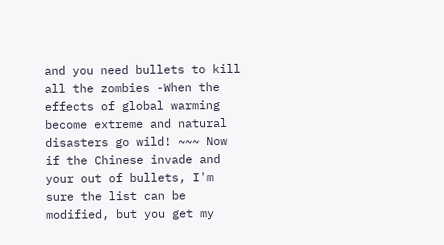and you need bullets to kill all the zombies -When the effects of global warming become extreme and natural disasters go wild! ~~~ Now if the Chinese invade and your out of bullets, I'm sure the list can be modified, but you get my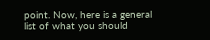point. Now, here is a general list of what you should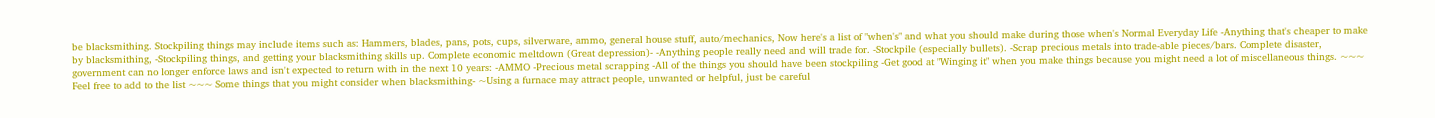be blacksmithing. Stockpiling things may include items such as: Hammers, blades, pans, pots, cups, silverware, ammo, general house stuff, auto/mechanics, Now here's a list of "when's" and what you should make during those when's Normal Everyday Life -Anything that's cheaper to make by blacksmithing, -Stockpiling things, and getting your blacksmithing skills up. Complete economic meltdown (Great depression)- -Anything people really need and will trade for. -Stockpile (especially bullets). -Scrap precious metals into trade-able pieces/bars. Complete disaster, government can no longer enforce laws and isn't expected to return with in the next 10 years: -AMMO -Precious metal scrapping -All of the things you should have been stockpiling -Get good at "Winging it" when you make things because you might need a lot of miscellaneous things. ~~~ Feel free to add to the list ~~~ Some things that you might consider when blacksmithing- ~Using a furnace may attract people, unwanted or helpful, just be careful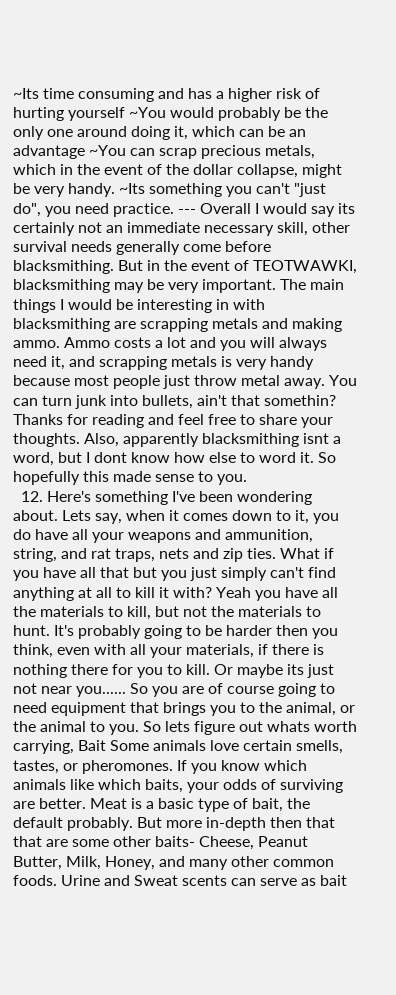~Its time consuming and has a higher risk of hurting yourself ~You would probably be the only one around doing it, which can be an advantage ~You can scrap precious metals, which in the event of the dollar collapse, might be very handy. ~Its something you can't "just do", you need practice. --- Overall I would say its certainly not an immediate necessary skill, other survival needs generally come before blacksmithing. But in the event of TEOTWAWKI, blacksmithing may be very important. The main things I would be interesting in with blacksmithing are scrapping metals and making ammo. Ammo costs a lot and you will always need it, and scrapping metals is very handy because most people just throw metal away. You can turn junk into bullets, ain't that somethin? Thanks for reading and feel free to share your thoughts. Also, apparently blacksmithing isnt a word, but I dont know how else to word it. So hopefully this made sense to you.
  12. Here's something I've been wondering about. Lets say, when it comes down to it, you do have all your weapons and ammunition, string, and rat traps, nets and zip ties. What if you have all that but you just simply can't find anything at all to kill it with? Yeah you have all the materials to kill, but not the materials to hunt. It's probably going to be harder then you think, even with all your materials, if there is nothing there for you to kill. Or maybe its just not near you...... So you are of course going to need equipment that brings you to the animal, or the animal to you. So lets figure out whats worth carrying, Bait Some animals love certain smells, tastes, or pheromones. If you know which animals like which baits, your odds of surviving are better. Meat is a basic type of bait, the default probably. But more in-depth then that that are some other baits- Cheese, Peanut Butter, Milk, Honey, and many other common foods. Urine and Sweat scents can serve as bait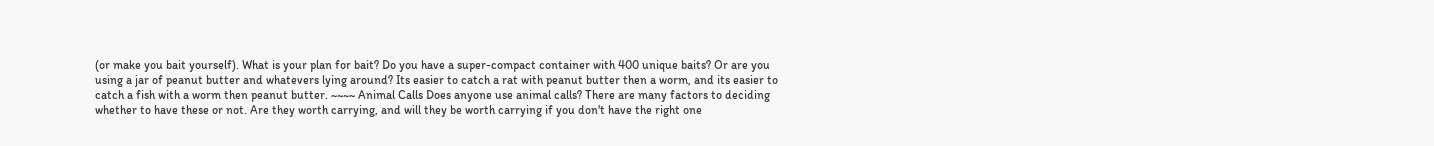(or make you bait yourself). What is your plan for bait? Do you have a super-compact container with 400 unique baits? Or are you using a jar of peanut butter and whatevers lying around? Its easier to catch a rat with peanut butter then a worm, and its easier to catch a fish with a worm then peanut butter. ~~~~ Animal Calls Does anyone use animal calls? There are many factors to deciding whether to have these or not. Are they worth carrying, and will they be worth carrying if you don't have the right one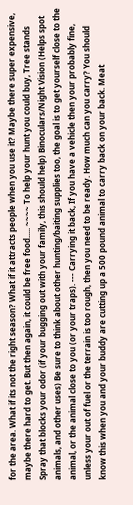for the area. What if its not the right season? What if it attracts people when you use it? Maybe there super expensive, maybe there hard to get. But then again, it could be free food..... ~~~~ To help your hunt you could buy, Tree stands Spray that blocks your odor (if your bugging out with your family, this should help) Binoculars/Night Vision (Helps spot animals, and other uses) Be sure to think about other hunting/baiting supplies too, the goal is to get yourself close to the animal, or the animal close to you (or your traps). --- Carrying it back, If you have a vehicle then your probably fine, unless your out of fuel or the terrain is too rough, then you need to be ready. How much can you carry? You should know this when you and your buddy are cutting up a 500 pound animal to carry back on your back. Meat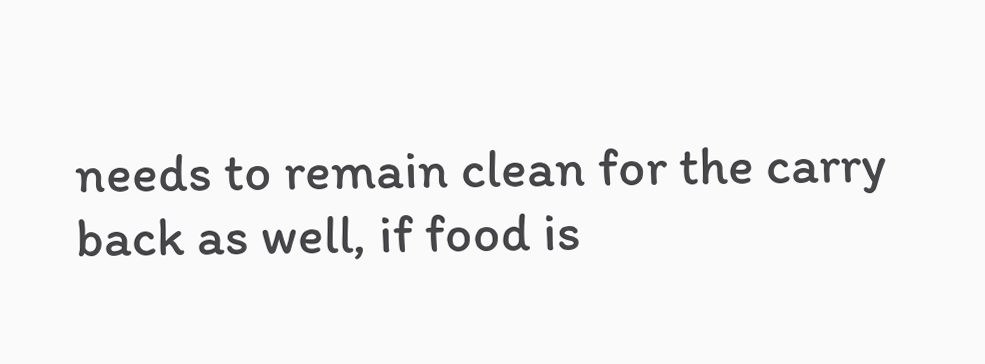needs to remain clean for the carry back as well, if food is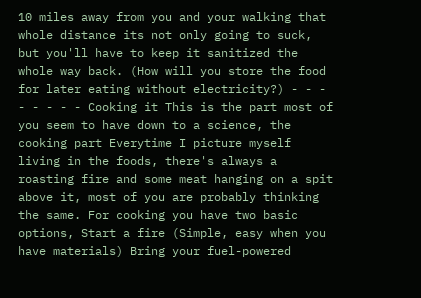10 miles away from you and your walking that whole distance its not only going to suck, but you'll have to keep it sanitized the whole way back. (How will you store the food for later eating without electricity?) - - - - - - - - Cooking it This is the part most of you seem to have down to a science, the cooking part Everytime I picture myself living in the foods, there's always a roasting fire and some meat hanging on a spit above it, most of you are probably thinking the same. For cooking you have two basic options, Start a fire (Simple, easy when you have materials) Bring your fuel-powered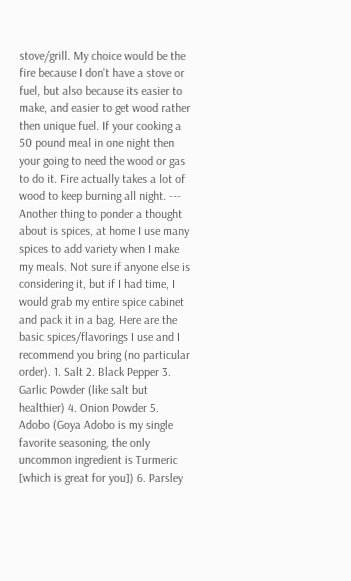stove/grill. My choice would be the fire because I don't have a stove or fuel, but also because its easier to make, and easier to get wood rather then unique fuel. If your cooking a 50 pound meal in one night then your going to need the wood or gas to do it. Fire actually takes a lot of wood to keep burning all night. --- Another thing to ponder a thought about is spices, at home I use many spices to add variety when I make my meals. Not sure if anyone else is considering it, but if I had time, I would grab my entire spice cabinet and pack it in a bag. Here are the basic spices/flavorings I use and I recommend you bring (no particular order). 1. Salt 2. Black Pepper 3. Garlic Powder (like salt but healthier) 4. Onion Powder 5. Adobo (Goya Adobo is my single favorite seasoning, the only uncommon ingredient is Turmeric [which is great for you]) 6. Parsley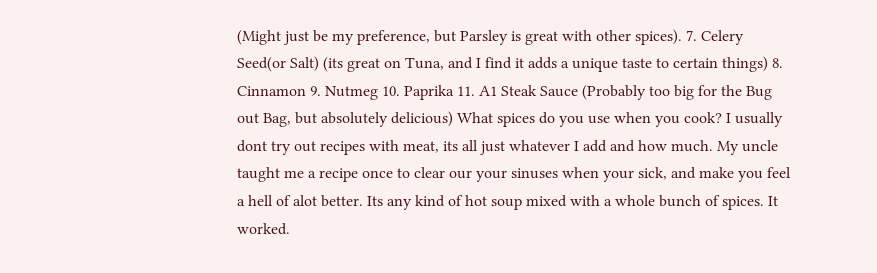(Might just be my preference, but Parsley is great with other spices). 7. Celery Seed(or Salt) (its great on Tuna, and I find it adds a unique taste to certain things) 8. Cinnamon 9. Nutmeg 10. Paprika 11. A1 Steak Sauce (Probably too big for the Bug out Bag, but absolutely delicious) What spices do you use when you cook? I usually dont try out recipes with meat, its all just whatever I add and how much. My uncle taught me a recipe once to clear our your sinuses when your sick, and make you feel a hell of alot better. Its any kind of hot soup mixed with a whole bunch of spices. It worked.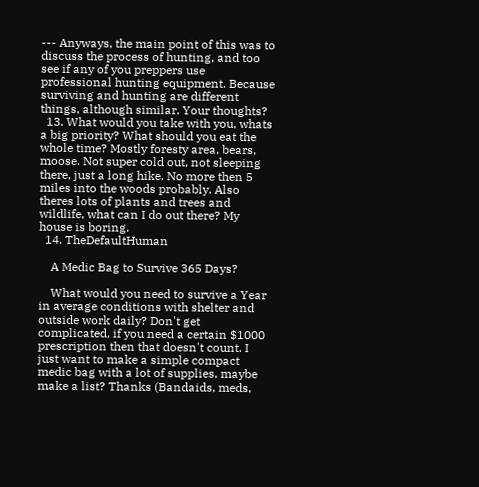--- Anyways, the main point of this was to discuss the process of hunting, and too see if any of you preppers use professional hunting equipment. Because surviving and hunting are different things, although similar. Your thoughts?
  13. What would you take with you, whats a big priority? What should you eat the whole time? Mostly foresty area, bears, moose. Not super cold out, not sleeping there, just a long hike. No more then 5 miles into the woods probably. Also theres lots of plants and trees and wildlife, what can I do out there? My house is boring.
  14. TheDefaultHuman

    A Medic Bag to Survive 365 Days?

    What would you need to survive a Year in average conditions with shelter and outside work daily? Don't get complicated, if you need a certain $1000 prescription then that doesn't count. I just want to make a simple compact medic bag with a lot of supplies, maybe make a list? Thanks (Bandaids, meds,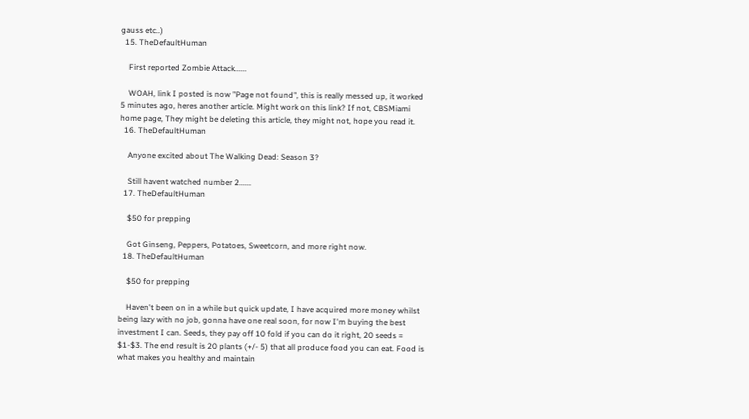gauss etc..)
  15. TheDefaultHuman

    First reported Zombie Attack......

    WOAH, link I posted is now "Page not found", this is really messed up, it worked 5 minutes ago, heres another article. Might work on this link? If not, CBSMiami home page, They might be deleting this article, they might not, hope you read it.
  16. TheDefaultHuman

    Anyone excited about The Walking Dead: Season 3?

    Still havent watched number 2......
  17. TheDefaultHuman

    $50 for prepping

    Got Ginseng, Peppers, Potatoes, Sweetcorn, and more right now.
  18. TheDefaultHuman

    $50 for prepping

    Haven't been on in a while but quick update, I have acquired more money whilst being lazy with no job, gonna have one real soon, for now I'm buying the best investment I can. Seeds, they pay off 10 fold if you can do it right, 20 seeds = $1-$3. The end result is 20 plants (+/- 5) that all produce food you can eat. Food is what makes you healthy and maintain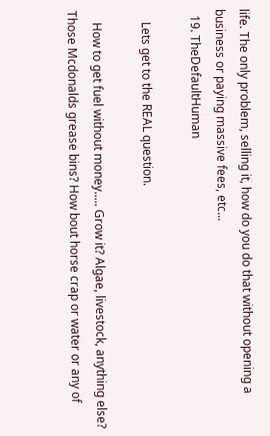life. The only problem, selling it, how do you do that without opening a business or paying massive fees, etc...
  19. TheDefaultHuman

    Lets get to the REAL question.

    How to get fuel without money..... Grow it? Algae, livestock, anything else? Those Mcdonalds grease bins? How bout horse crap or water or any of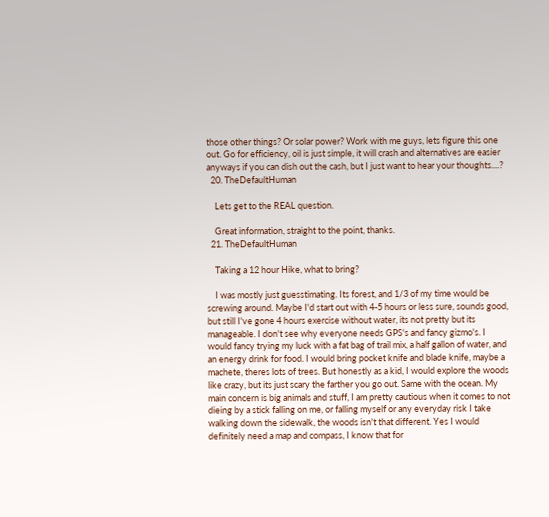those other things? Or solar power? Work with me guys, lets figure this one out. Go for efficiency, oil is just simple, it will crash and alternatives are easier anyways if you can dish out the cash, but I just want to hear your thoughts....?
  20. TheDefaultHuman

    Lets get to the REAL question.

    Great information, straight to the point, thanks.
  21. TheDefaultHuman

    Taking a 12 hour Hike, what to bring?

    I was mostly just guesstimating. Its forest, and 1/3 of my time would be screwing around. Maybe I'd start out with 4-5 hours or less sure, sounds good, but still I've gone 4 hours exercise without water, its not pretty but its manageable. I don't see why everyone needs GPS's and fancy gizmo's. I would fancy trying my luck with a fat bag of trail mix, a half gallon of water, and an energy drink for food. I would bring pocket knife and blade knife, maybe a machete, theres lots of trees. But honestly as a kid, I would explore the woods like crazy, but its just scary the farther you go out. Same with the ocean. My main concern is big animals and stuff, I am pretty cautious when it comes to not dieing by a stick falling on me, or falling myself or any everyday risk I take walking down the sidewalk, the woods isn't that different. Yes I would definitely need a map and compass, I know that for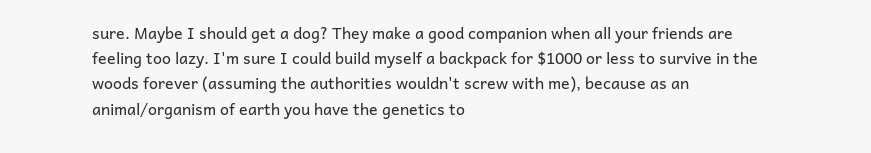sure. Maybe I should get a dog? They make a good companion when all your friends are feeling too lazy. I'm sure I could build myself a backpack for $1000 or less to survive in the woods forever (assuming the authorities wouldn't screw with me), because as an animal/organism of earth you have the genetics to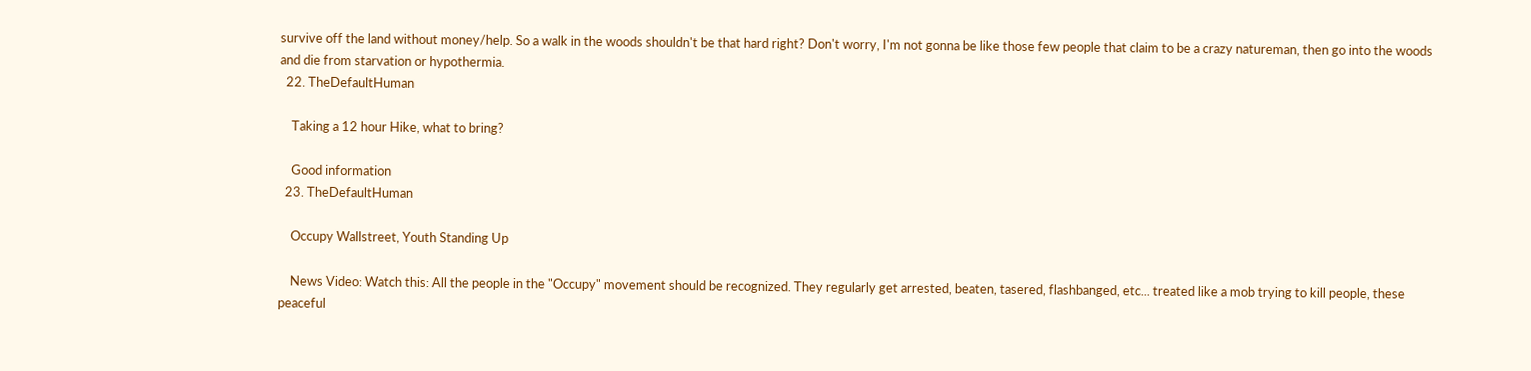survive off the land without money/help. So a walk in the woods shouldn't be that hard right? Don't worry, I'm not gonna be like those few people that claim to be a crazy natureman, then go into the woods and die from starvation or hypothermia.
  22. TheDefaultHuman

    Taking a 12 hour Hike, what to bring?

    Good information
  23. TheDefaultHuman

    Occupy Wallstreet, Youth Standing Up

    News Video: Watch this: All the people in the "Occupy" movement should be recognized. They regularly get arrested, beaten, tasered, flashbanged, etc... treated like a mob trying to kill people, these peaceful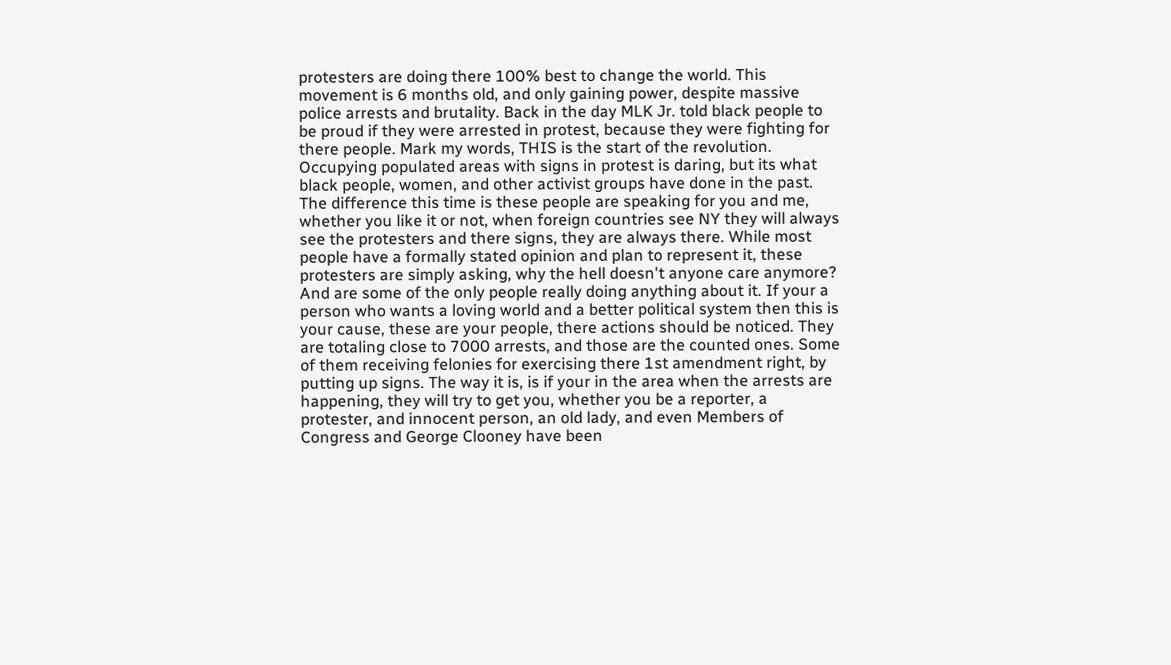protesters are doing there 100% best to change the world. This movement is 6 months old, and only gaining power, despite massive police arrests and brutality. Back in the day MLK Jr. told black people to be proud if they were arrested in protest, because they were fighting for there people. Mark my words, THIS is the start of the revolution. Occupying populated areas with signs in protest is daring, but its what black people, women, and other activist groups have done in the past. The difference this time is these people are speaking for you and me, whether you like it or not, when foreign countries see NY they will always see the protesters and there signs, they are always there. While most people have a formally stated opinion and plan to represent it, these protesters are simply asking, why the hell doesn't anyone care anymore? And are some of the only people really doing anything about it. If your a person who wants a loving world and a better political system then this is your cause, these are your people, there actions should be noticed. They are totaling close to 7000 arrests, and those are the counted ones. Some of them receiving felonies for exercising there 1st amendment right, by putting up signs. The way it is, is if your in the area when the arrests are happening, they will try to get you, whether you be a reporter, a protester, and innocent person, an old lady, and even Members of Congress and George Clooney have been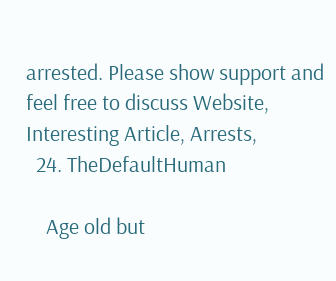arrested. Please show support and feel free to discuss Website, Interesting Article, Arrests,
  24. TheDefaultHuman

    Age old but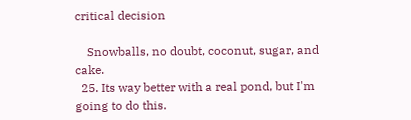critical decision

    Snowballs, no doubt, coconut, sugar, and cake.
  25. Its way better with a real pond, but I'm going to do this.